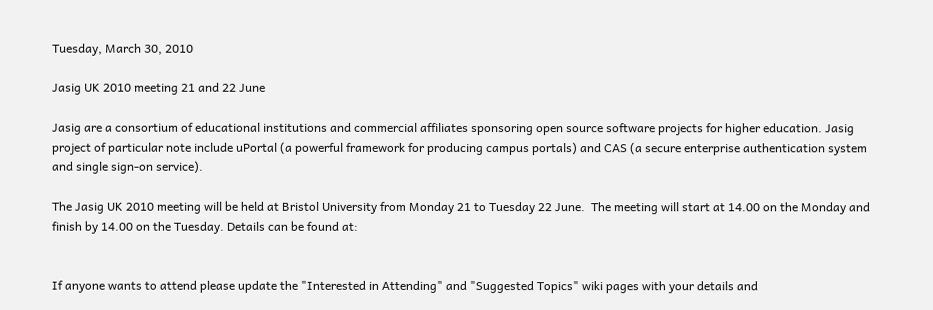Tuesday, March 30, 2010

Jasig UK 2010 meeting 21 and 22 June

Jasig are a consortium of educational institutions and commercial affiliates sponsoring open source software projects for higher education. Jasig project of particular note include uPortal (a powerful framework for producing campus portals) and CAS (a secure enterprise authentication system and single sign-on service).

The Jasig UK 2010 meeting will be held at Bristol University from Monday 21 to Tuesday 22 June.  The meeting will start at 14.00 on the Monday and finish by 14.00 on the Tuesday. Details can be found at:


If anyone wants to attend please update the "Interested in Attending" and "Suggested Topics" wiki pages with your details and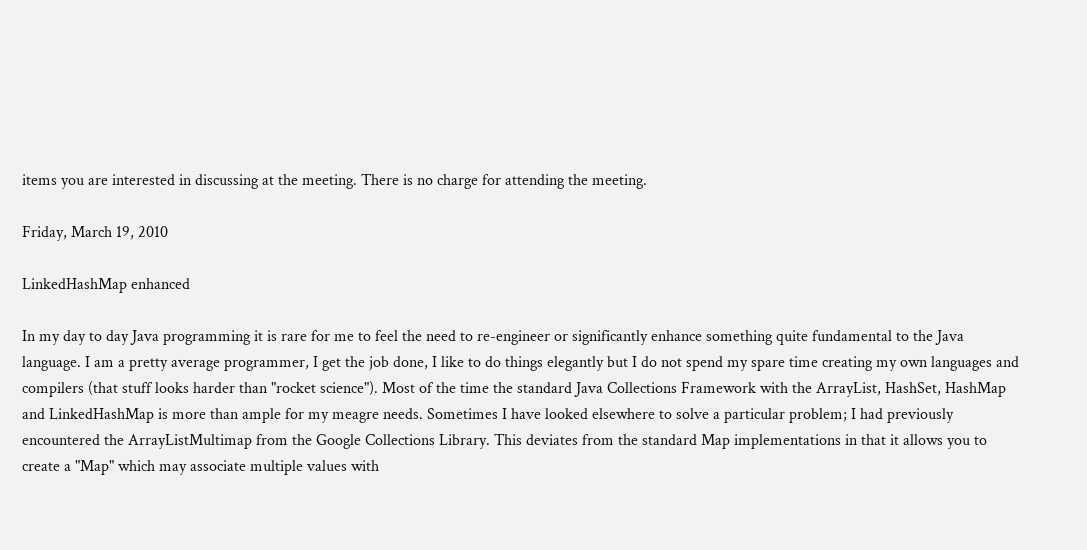items you are interested in discussing at the meeting. There is no charge for attending the meeting.

Friday, March 19, 2010

LinkedHashMap enhanced

In my day to day Java programming it is rare for me to feel the need to re-engineer or significantly enhance something quite fundamental to the Java language. I am a pretty average programmer, I get the job done, I like to do things elegantly but I do not spend my spare time creating my own languages and compilers (that stuff looks harder than "rocket science"). Most of the time the standard Java Collections Framework with the ArrayList, HashSet, HashMap and LinkedHashMap is more than ample for my meagre needs. Sometimes I have looked elsewhere to solve a particular problem; I had previously encountered the ArrayListMultimap from the Google Collections Library. This deviates from the standard Map implementations in that it allows you to create a "Map" which may associate multiple values with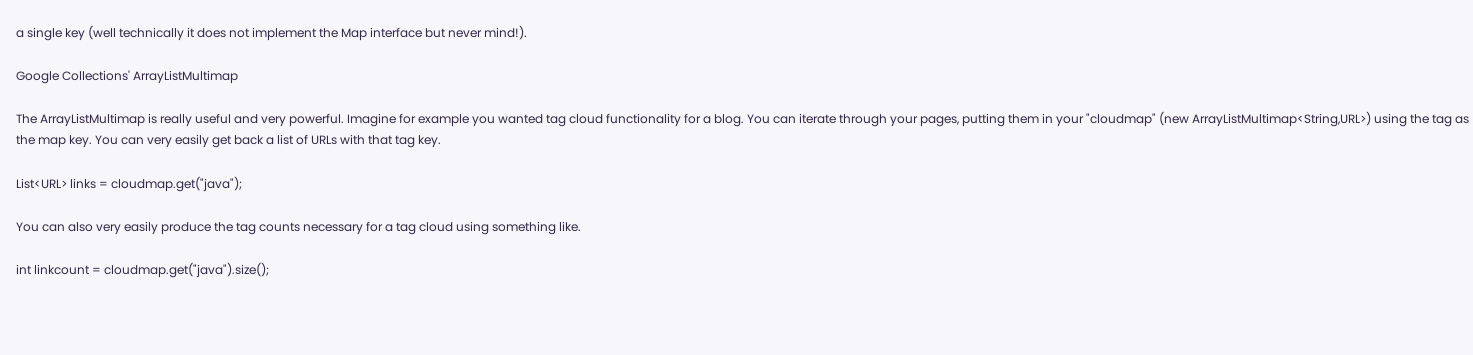a single key (well technically it does not implement the Map interface but never mind!).

Google Collections' ArrayListMultimap

The ArrayListMultimap is really useful and very powerful. Imagine for example you wanted tag cloud functionality for a blog. You can iterate through your pages, putting them in your "cloudmap" (new ArrayListMultimap<String,URL>) using the tag as the map key. You can very easily get back a list of URLs with that tag key.

List<URL> links = cloudmap.get("java");

You can also very easily produce the tag counts necessary for a tag cloud using something like.

int linkcount = cloudmap.get("java").size();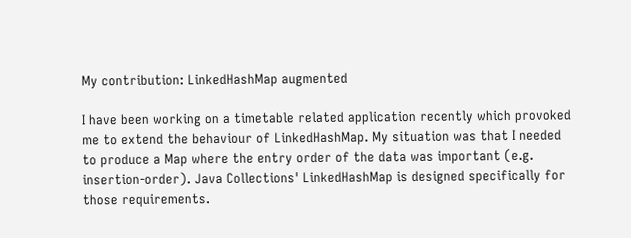My contribution: LinkedHashMap augmented

I have been working on a timetable related application recently which provoked me to extend the behaviour of LinkedHashMap. My situation was that I needed to produce a Map where the entry order of the data was important (e.g. insertion-order). Java Collections' LinkedHashMap is designed specifically for those requirements.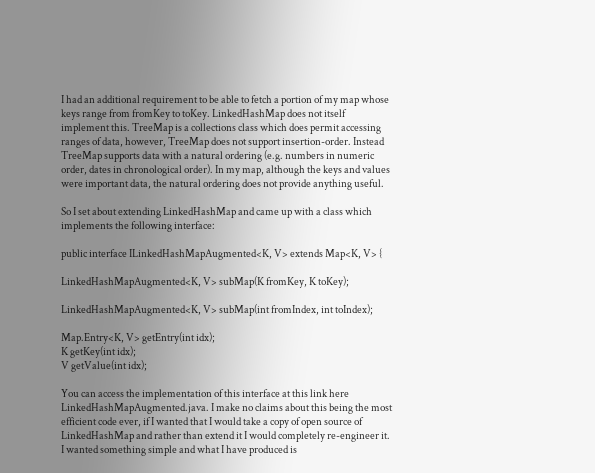I had an additional requirement to be able to fetch a portion of my map whose keys range from fromKey to toKey. LinkedHashMap does not itself implement this. TreeMap is a collections class which does permit accessing ranges of data, however, TreeMap does not support insertion-order. Instead TreeMap supports data with a natural ordering (e.g. numbers in numeric order, dates in chronological order). In my map, although the keys and values were important data, the natural ordering does not provide anything useful.

So I set about extending LinkedHashMap and came up with a class which implements the following interface:

public interface ILinkedHashMapAugmented<K, V> extends Map<K, V> {

LinkedHashMapAugmented<K, V> subMap(K fromKey, K toKey);

LinkedHashMapAugmented<K, V> subMap(int fromIndex, int toIndex);

Map.Entry<K, V> getEntry(int idx);
K getKey(int idx);
V getValue(int idx);

You can access the implementation of this interface at this link here LinkedHashMapAugmented.java. I make no claims about this being the most efficient code ever, if I wanted that I would take a copy of open source of LinkedHashMap and rather than extend it I would completely re-engineer it. I wanted something simple and what I have produced is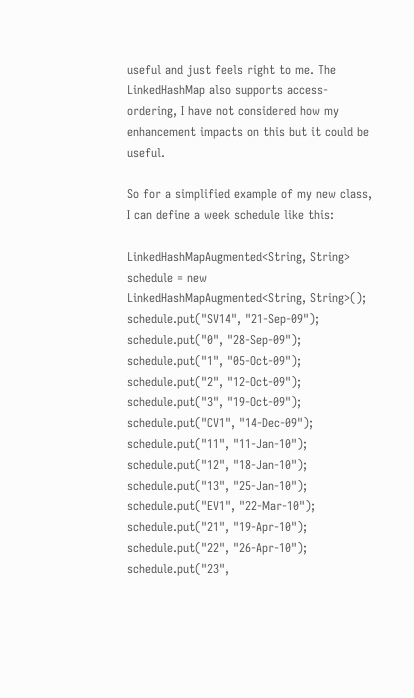useful and just feels right to me. The LinkedHashMap also supports access-ordering, I have not considered how my enhancement impacts on this but it could be useful.

So for a simplified example of my new class, I can define a week schedule like this:

LinkedHashMapAugmented<String, String> schedule = new LinkedHashMapAugmented<String, String>();
schedule.put("SV14", "21-Sep-09");
schedule.put("0", "28-Sep-09");
schedule.put("1", "05-Oct-09");
schedule.put("2", "12-Oct-09");
schedule.put("3", "19-Oct-09");
schedule.put("CV1", "14-Dec-09");
schedule.put("11", "11-Jan-10");
schedule.put("12", "18-Jan-10");
schedule.put("13", "25-Jan-10");
schedule.put("EV1", "22-Mar-10");
schedule.put("21", "19-Apr-10");
schedule.put("22", "26-Apr-10");
schedule.put("23",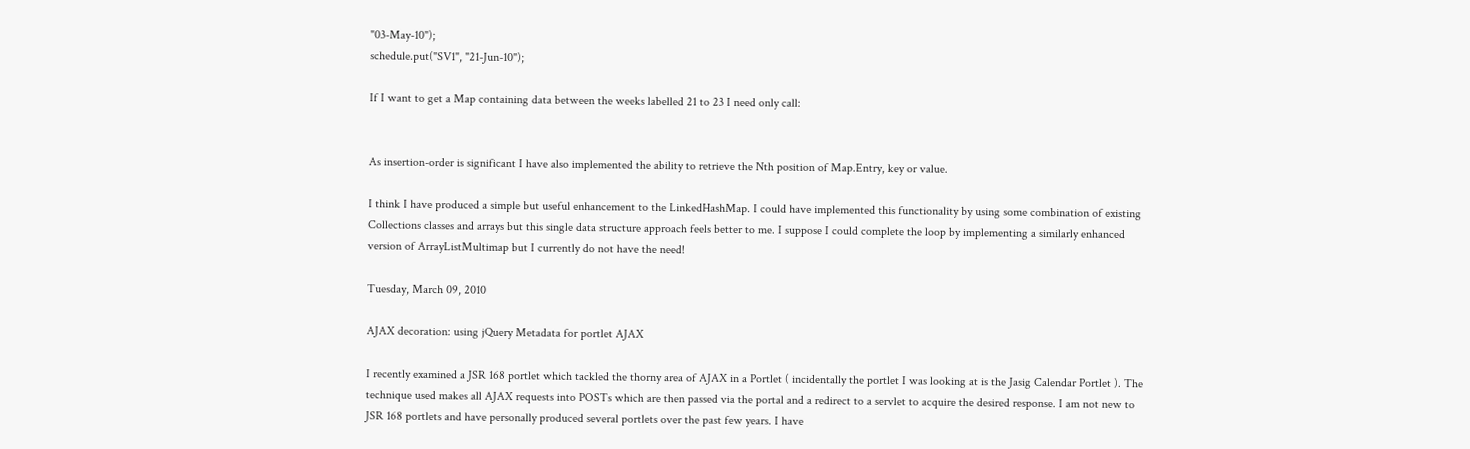"03-May-10");
schedule.put("SV1", "21-Jun-10");

If I want to get a Map containing data between the weeks labelled 21 to 23 I need only call:


As insertion-order is significant I have also implemented the ability to retrieve the Nth position of Map.Entry, key or value.

I think I have produced a simple but useful enhancement to the LinkedHashMap. I could have implemented this functionality by using some combination of existing Collections classes and arrays but this single data structure approach feels better to me. I suppose I could complete the loop by implementing a similarly enhanced version of ArrayListMultimap but I currently do not have the need!

Tuesday, March 09, 2010

AJAX decoration: using jQuery Metadata for portlet AJAX

I recently examined a JSR 168 portlet which tackled the thorny area of AJAX in a Portlet ( incidentally the portlet I was looking at is the Jasig Calendar Portlet ). The technique used makes all AJAX requests into POSTs which are then passed via the portal and a redirect to a servlet to acquire the desired response. I am not new to JSR 168 portlets and have personally produced several portlets over the past few years. I have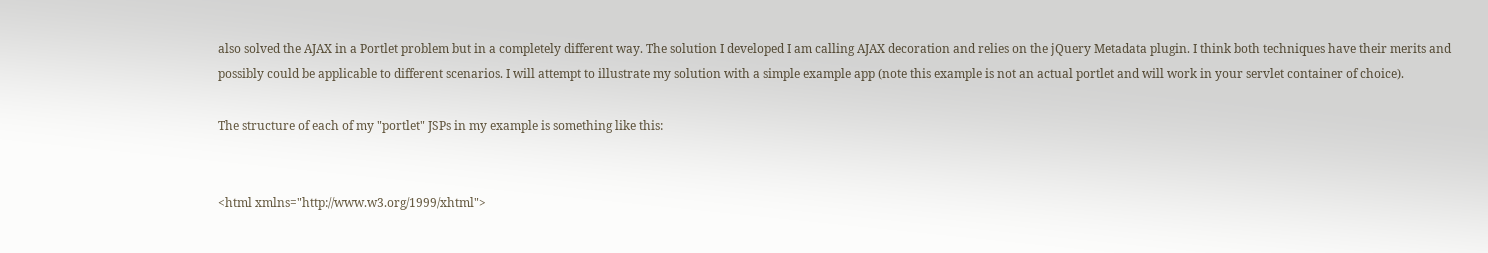also solved the AJAX in a Portlet problem but in a completely different way. The solution I developed I am calling AJAX decoration and relies on the jQuery Metadata plugin. I think both techniques have their merits and possibly could be applicable to different scenarios. I will attempt to illustrate my solution with a simple example app (note this example is not an actual portlet and will work in your servlet container of choice).

The structure of each of my "portlet" JSPs in my example is something like this:


<html xmlns="http://www.w3.org/1999/xhtml">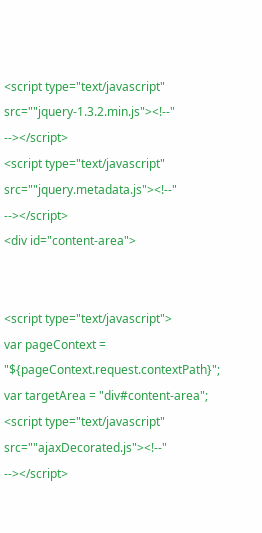<script type="text/javascript" src=""jquery-1.3.2.min.js"><!--" --></script>
<script type="text/javascript" src=""jquery.metadata.js"><!--" --></script>
<div id="content-area">


<script type="text/javascript">
var pageContext = "${pageContext.request.contextPath}";
var targetArea = "div#content-area";
<script type="text/javascript" src=""ajaxDecorated.js"><!--" --></script>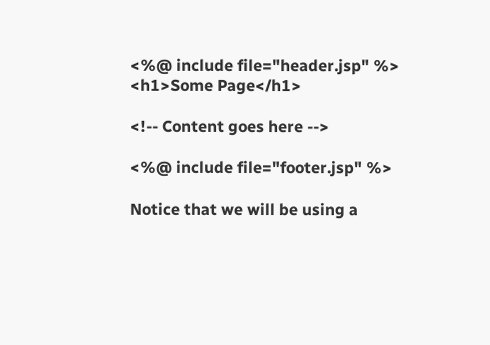<%@ include file="header.jsp" %>
<h1>Some Page</h1>

<!-- Content goes here -->

<%@ include file="footer.jsp" %>

Notice that we will be using a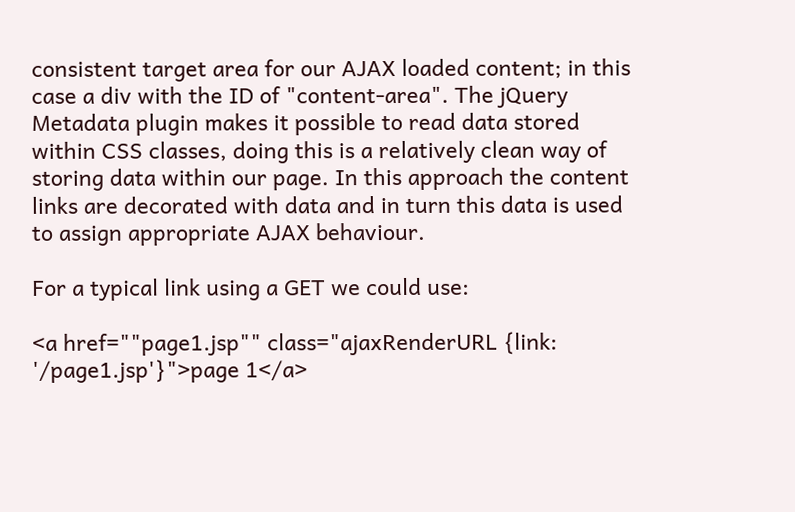consistent target area for our AJAX loaded content; in this case a div with the ID of "content-area". The jQuery Metadata plugin makes it possible to read data stored within CSS classes, doing this is a relatively clean way of storing data within our page. In this approach the content links are decorated with data and in turn this data is used to assign appropriate AJAX behaviour.

For a typical link using a GET we could use:

<a href=""page1.jsp"" class="ajaxRenderURL {link: '/page1.jsp'}">page 1</a>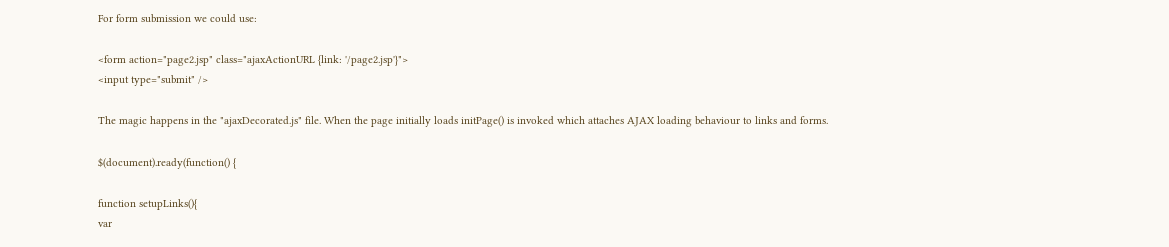For form submission we could use:

<form action="page2.jsp" class="ajaxActionURL {link: '/page2.jsp'}">
<input type="submit" />

The magic happens in the "ajaxDecorated.js" file. When the page initially loads initPage() is invoked which attaches AJAX loading behaviour to links and forms.

$(document).ready(function() {

function setupLinks(){
var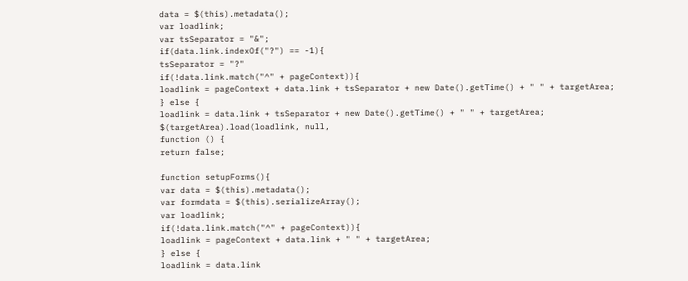data = $(this).metadata();
var loadlink;
var tsSeparator = "&";
if(data.link.indexOf("?") == -1){
tsSeparator = "?"
if(!data.link.match("^" + pageContext)){
loadlink = pageContext + data.link + tsSeparator + new Date().getTime() + " " + targetArea;
} else {
loadlink = data.link + tsSeparator + new Date().getTime() + " " + targetArea;
$(targetArea).load(loadlink, null,
function () {
return false;

function setupForms(){
var data = $(this).metadata();
var formdata = $(this).serializeArray();
var loadlink;
if(!data.link.match("^" + pageContext)){
loadlink = pageContext + data.link + " " + targetArea;
} else {
loadlink = data.link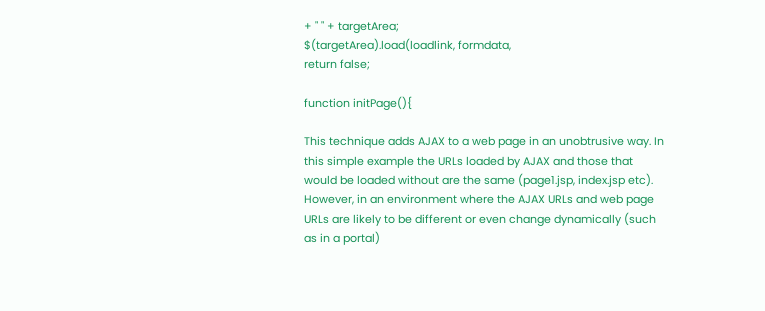+ " " + targetArea;
$(targetArea).load(loadlink, formdata,
return false;

function initPage(){

This technique adds AJAX to a web page in an unobtrusive way. In this simple example the URLs loaded by AJAX and those that would be loaded without are the same (page1.jsp, index.jsp etc). However, in an environment where the AJAX URLs and web page URLs are likely to be different or even change dynamically (such as in a portal)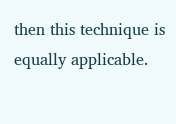then this technique is equally applicable.